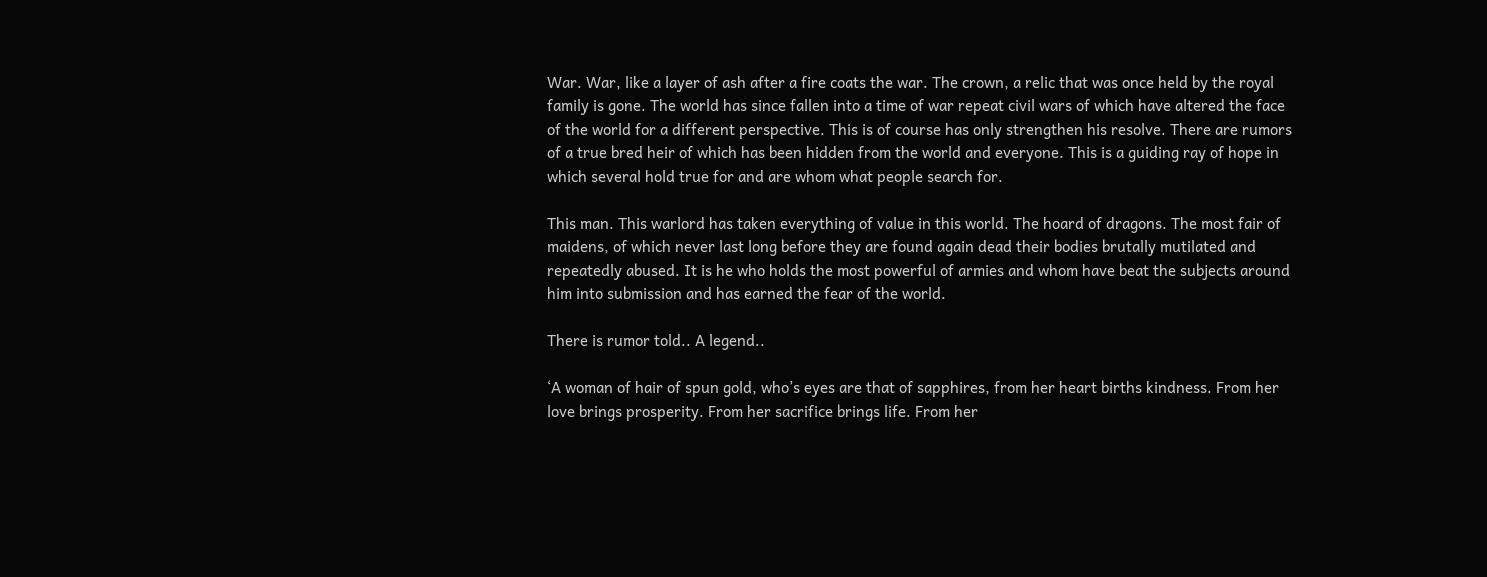War. War, like a layer of ash after a fire coats the war. The crown, a relic that was once held by the royal family is gone. The world has since fallen into a time of war repeat civil wars of which have altered the face of the world for a different perspective. This is of course has only strengthen his resolve. There are rumors of a true bred heir of which has been hidden from the world and everyone. This is a guiding ray of hope in which several hold true for and are whom what people search for.

This man. This warlord has taken everything of value in this world. The hoard of dragons. The most fair of maidens, of which never last long before they are found again dead their bodies brutally mutilated and repeatedly abused. It is he who holds the most powerful of armies and whom have beat the subjects around him into submission and has earned the fear of the world.

There is rumor told.. A legend..

‘A woman of hair of spun gold, who’s eyes are that of sapphires, from her heart births kindness. From her love brings prosperity. From her sacrifice brings life. From her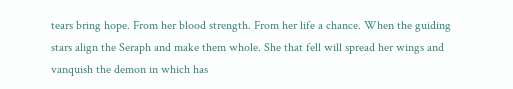tears bring hope. From her blood strength. From her life a chance. When the guiding stars align the Seraph and make them whole. She that fell will spread her wings and vanquish the demon in which has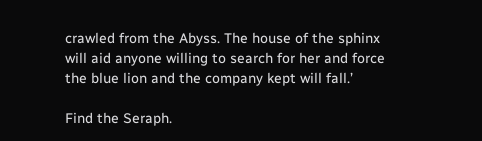crawled from the Abyss. The house of the sphinx will aid anyone willing to search for her and force the blue lion and the company kept will fall.’

Find the Seraph.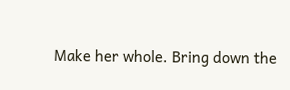Make her whole. Bring down the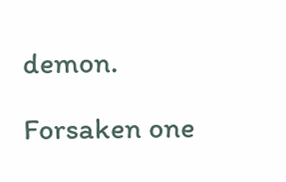demon.

Forsaken one